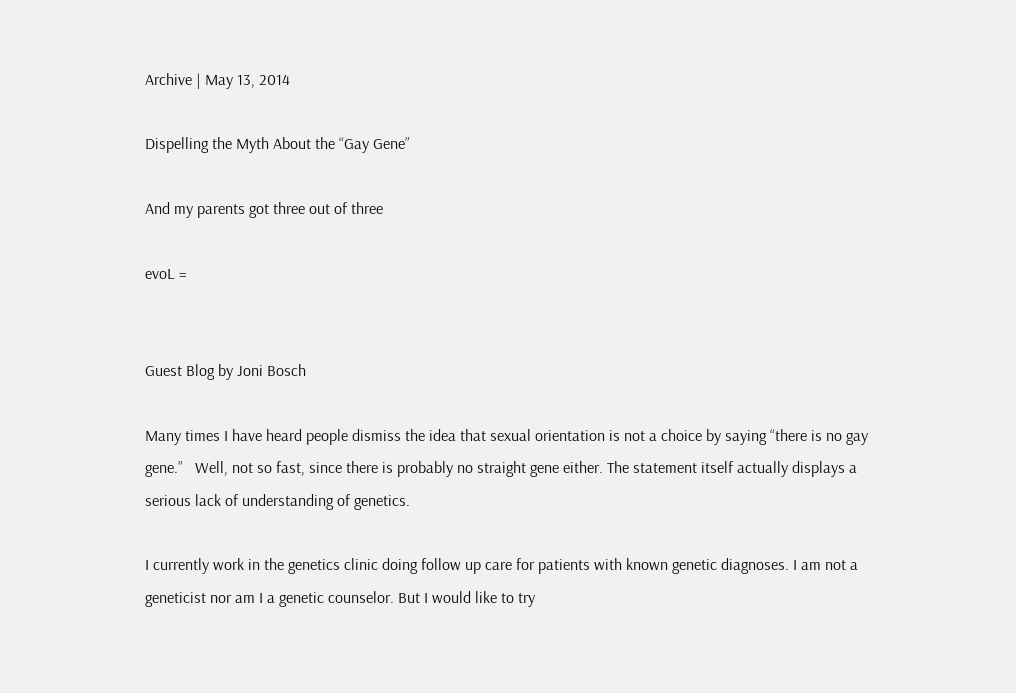Archive | May 13, 2014

Dispelling the Myth About the “Gay Gene”

And my parents got three out of three

evoL =


Guest Blog by Joni Bosch

Many times I have heard people dismiss the idea that sexual orientation is not a choice by saying “there is no gay gene.”   Well, not so fast, since there is probably no straight gene either. The statement itself actually displays a serious lack of understanding of genetics.

I currently work in the genetics clinic doing follow up care for patients with known genetic diagnoses. I am not a geneticist nor am I a genetic counselor. But I would like to try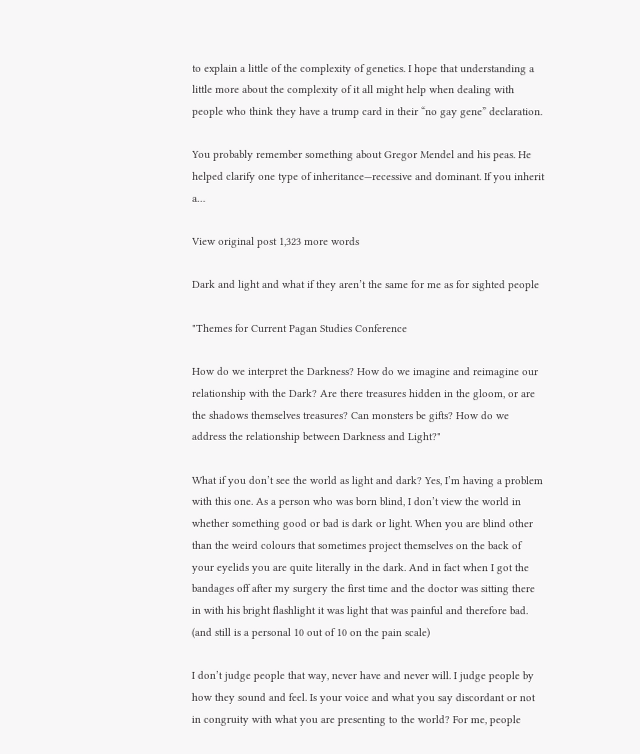to explain a little of the complexity of genetics. I hope that understanding a little more about the complexity of it all might help when dealing with people who think they have a trump card in their “no gay gene” declaration.

You probably remember something about Gregor Mendel and his peas. He helped clarify one type of inheritance—recessive and dominant. If you inherit a…

View original post 1,323 more words

Dark and light and what if they aren’t the same for me as for sighted people

"Themes for Current Pagan Studies Conference

How do we interpret the Darkness? How do we imagine and reimagine our relationship with the Dark? Are there treasures hidden in the gloom, or are the shadows themselves treasures? Can monsters be gifts? How do we address the relationship between Darkness and Light?"

What if you don’t see the world as light and dark? Yes, I’m having a problem with this one. As a person who was born blind, I don’t view the world in whether something good or bad is dark or light. When you are blind other than the weird colours that sometimes project themselves on the back of your eyelids you are quite literally in the dark. And in fact when I got the bandages off after my surgery the first time and the doctor was sitting there in with his bright flashlight it was light that was painful and therefore bad. (and still is a personal 10 out of 10 on the pain scale)

I don’t judge people that way, never have and never will. I judge people by how they sound and feel. Is your voice and what you say discordant or not in congruity with what you are presenting to the world? For me, people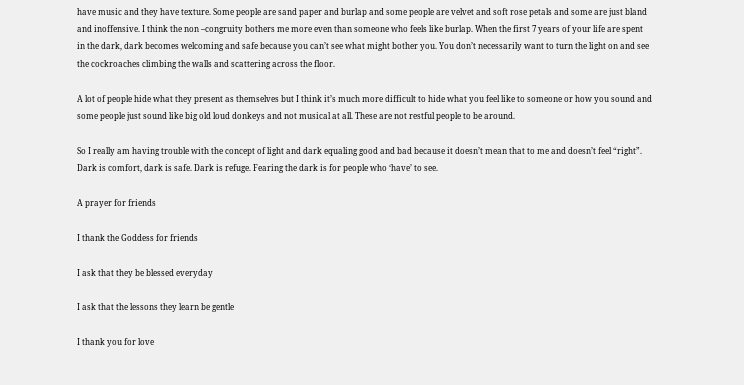have music and they have texture. Some people are sand paper and burlap and some people are velvet and soft rose petals and some are just bland and inoffensive. I think the non –congruity bothers me more even than someone who feels like burlap. When the first 7 years of your life are spent in the dark, dark becomes welcoming and safe because you can’t see what might bother you. You don’t necessarily want to turn the light on and see the cockroaches climbing the walls and scattering across the floor.

A lot of people hide what they present as themselves but I think it’s much more difficult to hide what you feel like to someone or how you sound and some people just sound like big old loud donkeys and not musical at all. These are not restful people to be around.

So I really am having trouble with the concept of light and dark equaling good and bad because it doesn’t mean that to me and doesn’t feel “right”. Dark is comfort, dark is safe. Dark is refuge. Fearing the dark is for people who ‘have’ to see.

A prayer for friends

I thank the Goddess for friends

I ask that they be blessed everyday

I ask that the lessons they learn be gentle

I thank you for love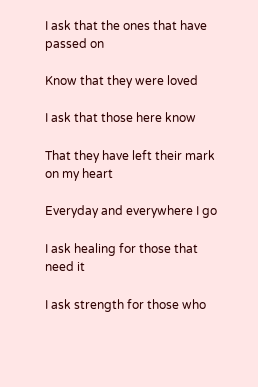I ask that the ones that have passed on

Know that they were loved

I ask that those here know

That they have left their mark on my heart

Everyday and everywhere I go

I ask healing for those that need it

I ask strength for those who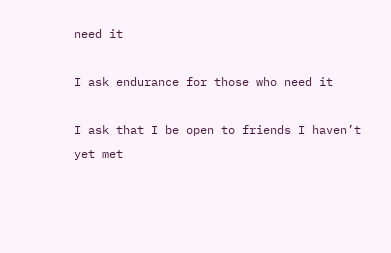need it

I ask endurance for those who need it

I ask that I be open to friends I haven’t yet met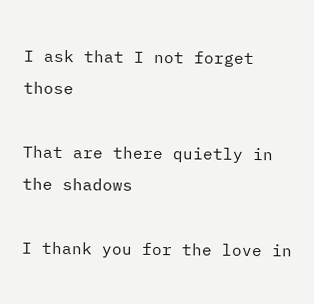I ask that I not forget those

That are there quietly in the shadows

I thank you for the love in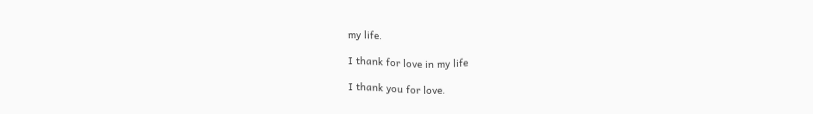my life.

I thank for love in my life

I thank you for love.